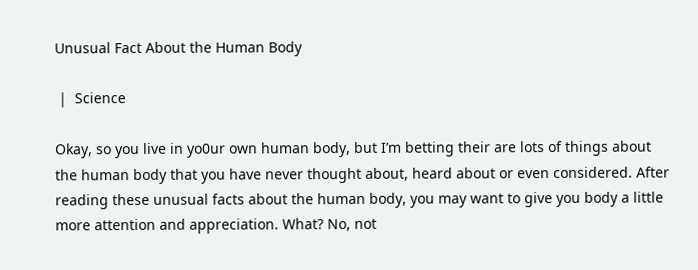Unusual Fact About the Human Body

 |  Science

Okay, so you live in yo0ur own human body, but I’m betting their are lots of things about the human body that you have never thought about, heard about or even considered. After reading these unusual facts about the human body, you may want to give you body a little more attention and appreciation. What? No, not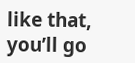like that, you’ll go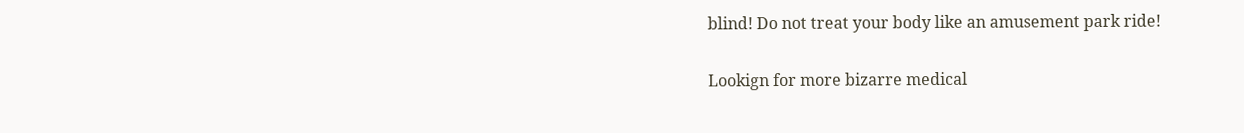blind! Do not treat your body like an amusement park ride!


Lookign for more bizarre medical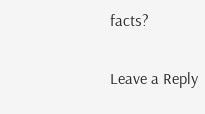facts?


Leave a Reply